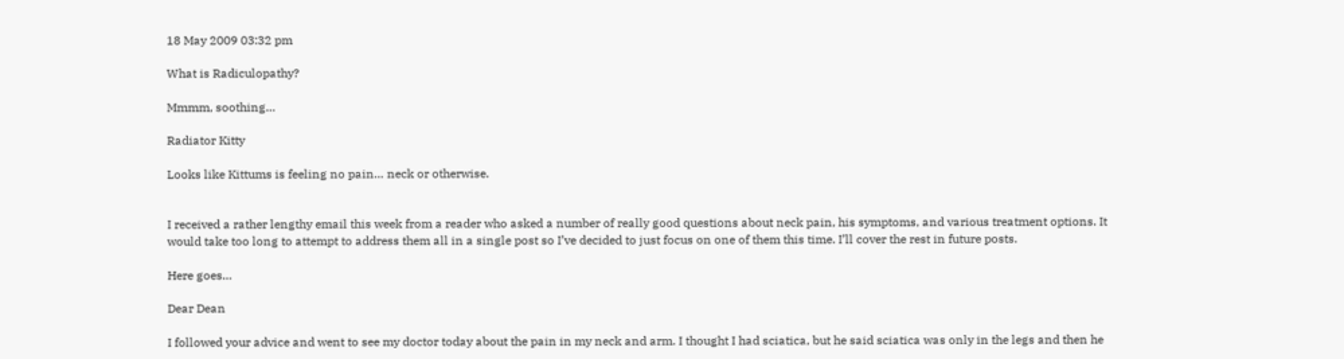18 May 2009 03:32 pm

What is Radiculopathy?

Mmmm, soothing…

Radiator Kitty

Looks like Kittums is feeling no pain… neck or otherwise.


I received a rather lengthy email this week from a reader who asked a number of really good questions about neck pain, his symptoms, and various treatment options. It would take too long to attempt to address them all in a single post so I’ve decided to just focus on one of them this time. I’ll cover the rest in future posts.

Here goes…

Dear Dean

I followed your advice and went to see my doctor today about the pain in my neck and arm. I thought I had sciatica, but he said sciatica was only in the legs and then he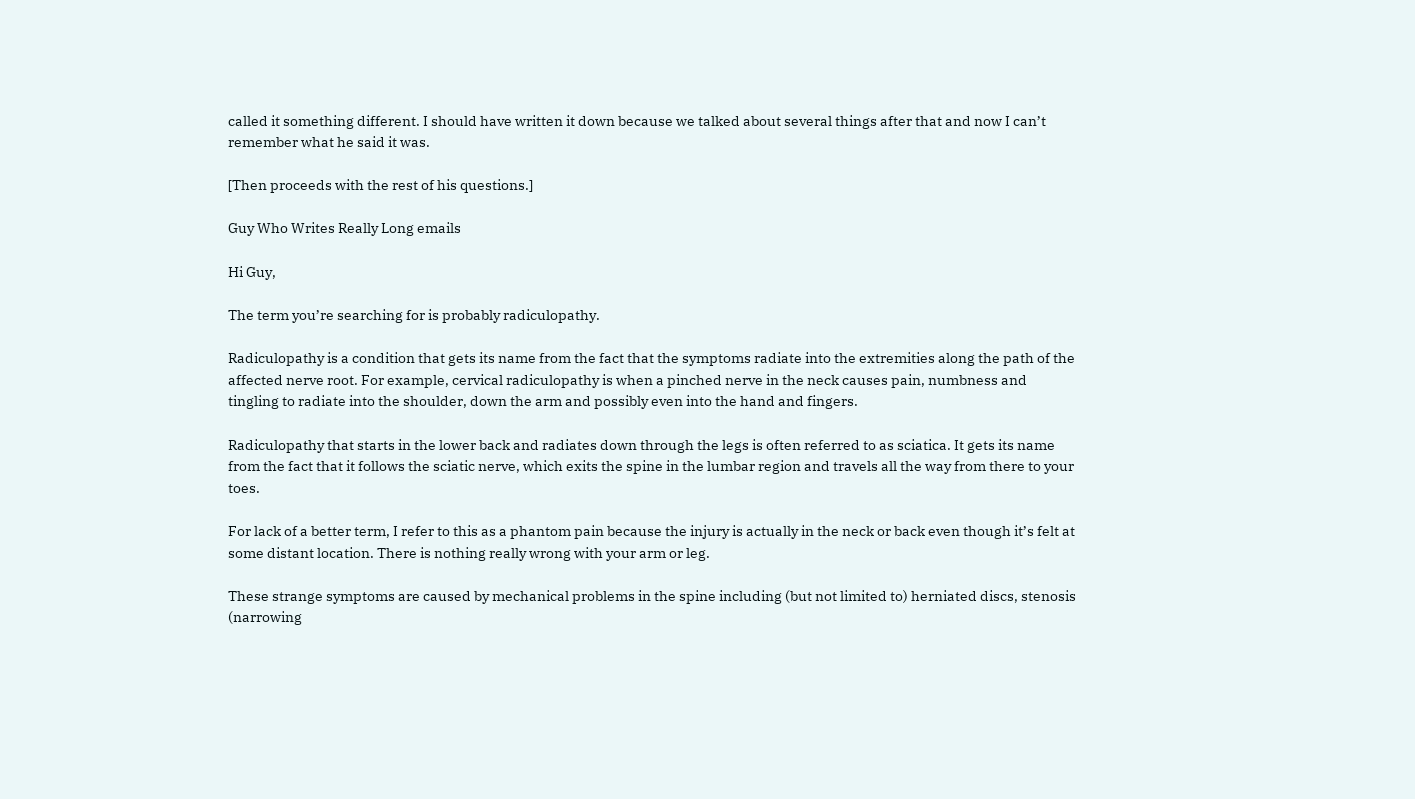called it something different. I should have written it down because we talked about several things after that and now I can’t remember what he said it was.

[Then proceeds with the rest of his questions.]

Guy Who Writes Really Long emails

Hi Guy,

The term you’re searching for is probably radiculopathy.

Radiculopathy is a condition that gets its name from the fact that the symptoms radiate into the extremities along the path of the affected nerve root. For example, cervical radiculopathy is when a pinched nerve in the neck causes pain, numbness and tingling to radiate into the shoulder, down the arm and possibly even into the hand and fingers.

Radiculopathy that starts in the lower back and radiates down through the legs is often referred to as sciatica. It gets its name from the fact that it follows the sciatic nerve, which exits the spine in the lumbar region and travels all the way from there to your toes.

For lack of a better term, I refer to this as a phantom pain because the injury is actually in the neck or back even though it’s felt at some distant location. There is nothing really wrong with your arm or leg.

These strange symptoms are caused by mechanical problems in the spine including (but not limited to) herniated discs, stenosis (narrowing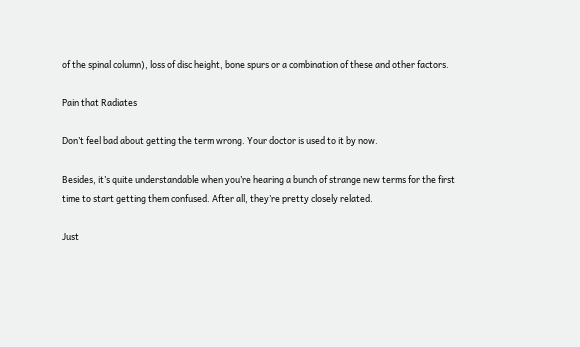of the spinal column), loss of disc height, bone spurs or a combination of these and other factors.

Pain that Radiates

Don’t feel bad about getting the term wrong. Your doctor is used to it by now.

Besides, it’s quite understandable when you’re hearing a bunch of strange new terms for the first time to start getting them confused. After all, they’re pretty closely related.

Just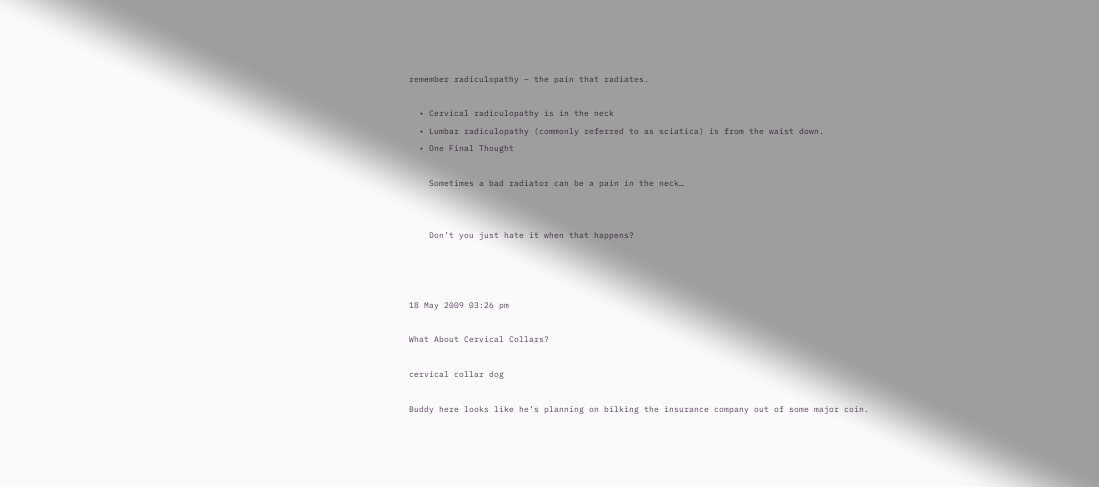remember radiculopathy – the pain that radiates.

  • Cervical radiculopathy is in the neck
  • Lumbar radiculopathy (commonly referred to as sciatica) is from the waist down.
  • One Final Thought

    Sometimes a bad radiator can be a pain in the neck…


    Don’t you just hate it when that happens?



18 May 2009 03:26 pm

What About Cervical Collars?

cervical collar dog

Buddy here looks like he’s planning on bilking the insurance company out of some major coin.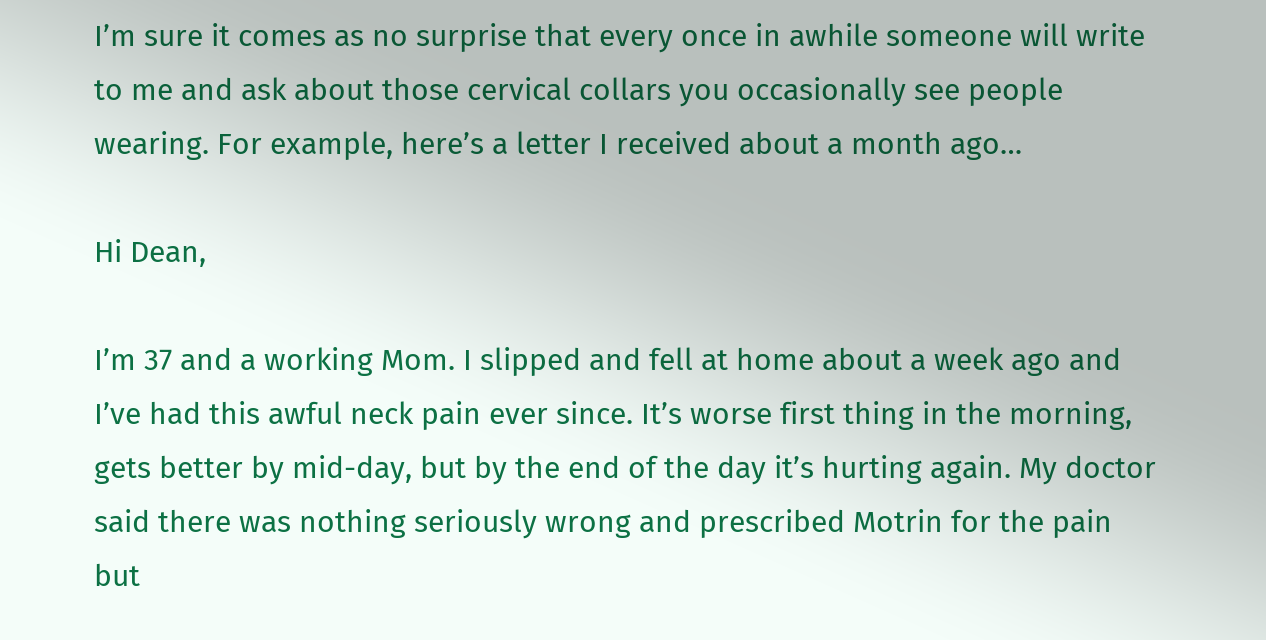I’m sure it comes as no surprise that every once in awhile someone will write to me and ask about those cervical collars you occasionally see people wearing. For example, here’s a letter I received about a month ago…

Hi Dean,

I’m 37 and a working Mom. I slipped and fell at home about a week ago and I’ve had this awful neck pain ever since. It’s worse first thing in the morning, gets better by mid-day, but by the end of the day it’s hurting again. My doctor said there was nothing seriously wrong and prescribed Motrin for the pain but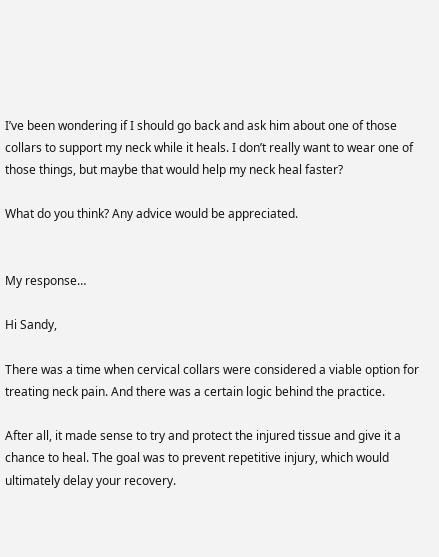I’ve been wondering if I should go back and ask him about one of those collars to support my neck while it heals. I don’t really want to wear one of those things, but maybe that would help my neck heal faster?

What do you think? Any advice would be appreciated.


My response…

Hi Sandy,

There was a time when cervical collars were considered a viable option for treating neck pain. And there was a certain logic behind the practice.

After all, it made sense to try and protect the injured tissue and give it a chance to heal. The goal was to prevent repetitive injury, which would ultimately delay your recovery.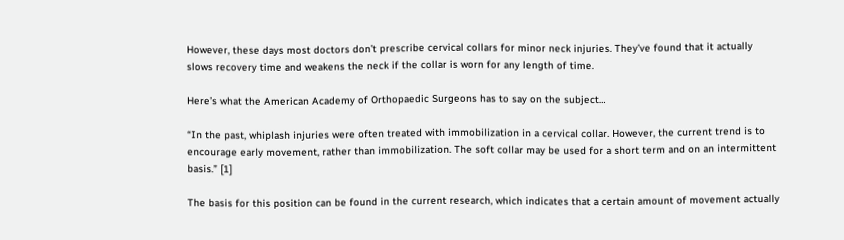However, these days most doctors don’t prescribe cervical collars for minor neck injuries. They’ve found that it actually slows recovery time and weakens the neck if the collar is worn for any length of time.

Here’s what the American Academy of Orthopaedic Surgeons has to say on the subject…

“In the past, whiplash injuries were often treated with immobilization in a cervical collar. However, the current trend is to encourage early movement, rather than immobilization. The soft collar may be used for a short term and on an intermittent basis.” [1]

The basis for this position can be found in the current research, which indicates that a certain amount of movement actually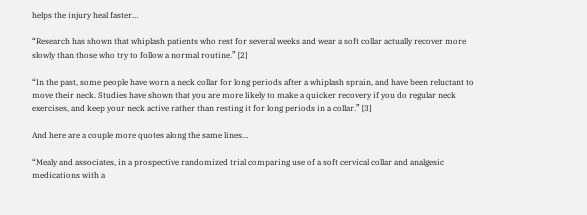helps the injury heal faster…

“Research has shown that whiplash patients who rest for several weeks and wear a soft collar actually recover more slowly than those who try to follow a normal routine.” [2]

“In the past, some people have worn a neck collar for long periods after a whiplash sprain, and have been reluctant to move their neck. Studies have shown that you are more likely to make a quicker recovery if you do regular neck exercises, and keep your neck active rather than resting it for long periods in a collar.” [3]

And here are a couple more quotes along the same lines…

“Mealy and associates, in a prospective randomized trial comparing use of a soft cervical collar and analgesic medications with a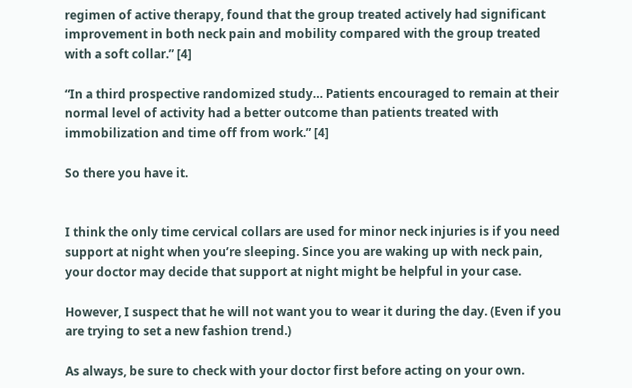regimen of active therapy, found that the group treated actively had significant improvement in both neck pain and mobility compared with the group treated with a soft collar.” [4]

“In a third prospective randomized study… Patients encouraged to remain at their normal level of activity had a better outcome than patients treated with immobilization and time off from work.” [4]

So there you have it.


I think the only time cervical collars are used for minor neck injuries is if you need support at night when you’re sleeping. Since you are waking up with neck pain, your doctor may decide that support at night might be helpful in your case.

However, I suspect that he will not want you to wear it during the day. (Even if you are trying to set a new fashion trend.)

As always, be sure to check with your doctor first before acting on your own.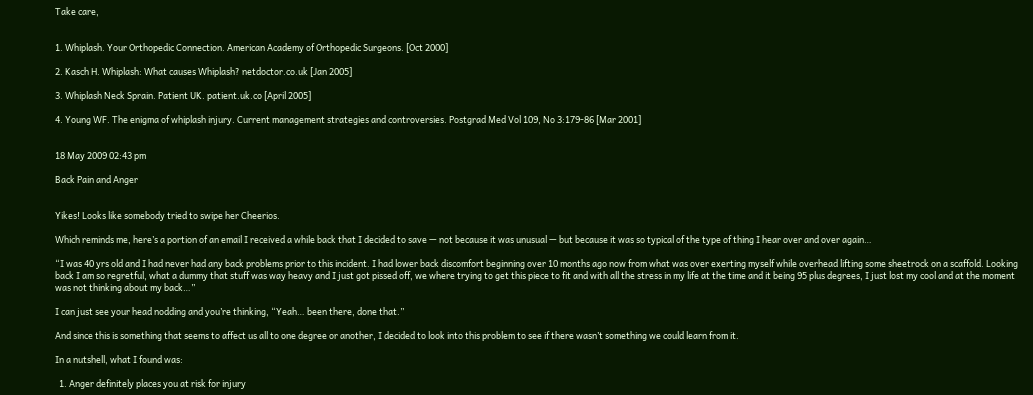Take care,


1. Whiplash. Your Orthopedic Connection. American Academy of Orthopedic Surgeons. [Oct 2000]

2. Kasch H. Whiplash: What causes Whiplash? netdoctor.co.uk [Jan 2005]

3. Whiplash Neck Sprain. Patient UK. patient.uk.co [April 2005]

4. Young WF. The enigma of whiplash injury. Current management strategies and controversies. Postgrad Med Vol 109, No 3:179-86 [Mar 2001]


18 May 2009 02:43 pm

Back Pain and Anger


Yikes! Looks like somebody tried to swipe her Cheerios.

Which reminds me, here’s a portion of an email I received a while back that I decided to save — not because it was unusual — but because it was so typical of the type of thing I hear over and over again…

“I was 40 yrs old and I had never had any back problems prior to this incident. I had lower back discomfort beginning over 10 months ago now from what was over exerting myself while overhead lifting some sheetrock on a scaffold. Looking back I am so regretful, what a dummy that stuff was way heavy and I just got pissed off, we where trying to get this piece to fit and with all the stress in my life at the time and it being 95 plus degrees, I just lost my cool and at the moment was not thinking about my back…”

I can just see your head nodding and you’re thinking, “Yeah… been there, done that.”

And since this is something that seems to affect us all to one degree or another, I decided to look into this problem to see if there wasn’t something we could learn from it.

In a nutshell, what I found was:

  1. Anger definitely places you at risk for injury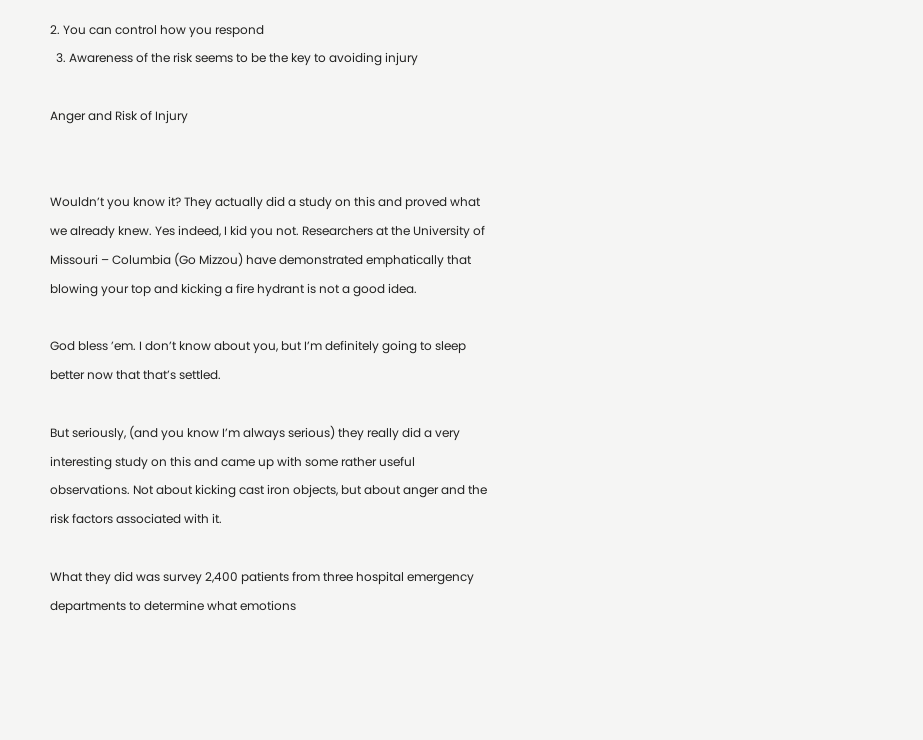2. You can control how you respond
  3. Awareness of the risk seems to be the key to avoiding injury

Anger and Risk of Injury


Wouldn’t you know it? They actually did a study on this and proved what we already knew. Yes indeed, I kid you not. Researchers at the University of Missouri – Columbia (Go Mizzou) have demonstrated emphatically that blowing your top and kicking a fire hydrant is not a good idea.

God bless ’em. I don’t know about you, but I’m definitely going to sleep better now that that’s settled.

But seriously, (and you know I’m always serious) they really did a very interesting study on this and came up with some rather useful observations. Not about kicking cast iron objects, but about anger and the risk factors associated with it.

What they did was survey 2,400 patients from three hospital emergency departments to determine what emotions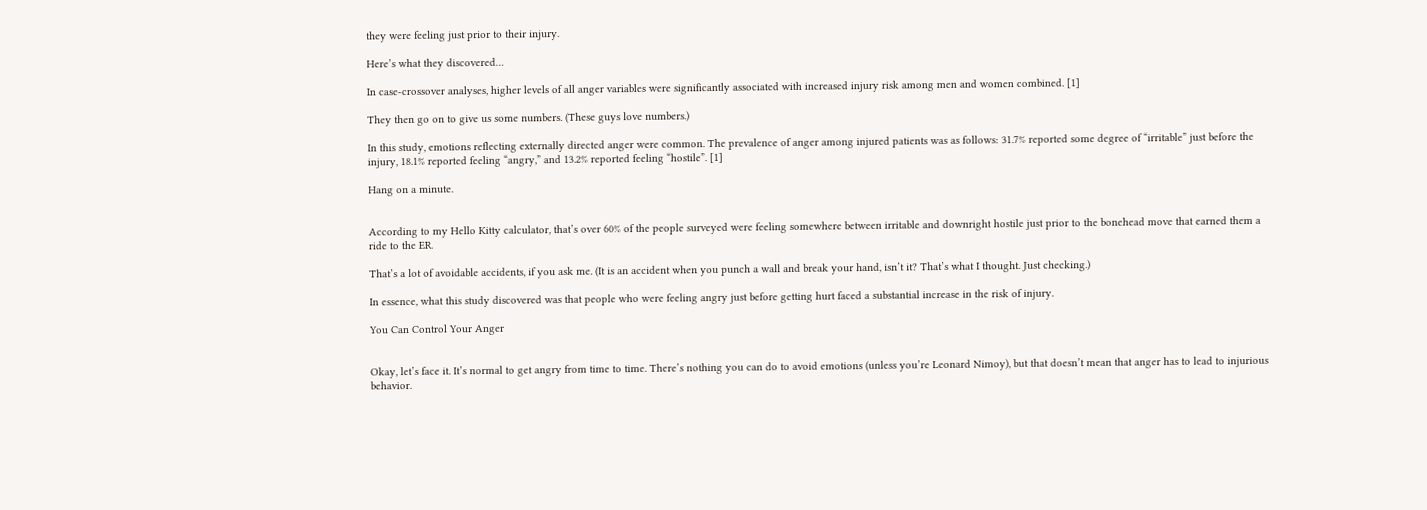they were feeling just prior to their injury.

Here’s what they discovered…

In case-crossover analyses, higher levels of all anger variables were significantly associated with increased injury risk among men and women combined. [1]

They then go on to give us some numbers. (These guys love numbers.)

In this study, emotions reflecting externally directed anger were common. The prevalence of anger among injured patients was as follows: 31.7% reported some degree of “irritable” just before the injury, 18.1% reported feeling “angry,” and 13.2% reported feeling “hostile”. [1]

Hang on a minute.


According to my Hello Kitty calculator, that’s over 60% of the people surveyed were feeling somewhere between irritable and downright hostile just prior to the bonehead move that earned them a ride to the ER.

That’s a lot of avoidable accidents, if you ask me. (It is an accident when you punch a wall and break your hand, isn’t it? That’s what I thought. Just checking.)

In essence, what this study discovered was that people who were feeling angry just before getting hurt faced a substantial increase in the risk of injury.

You Can Control Your Anger


Okay, let’s face it. It’s normal to get angry from time to time. There’s nothing you can do to avoid emotions (unless you’re Leonard Nimoy), but that doesn’t mean that anger has to lead to injurious behavior.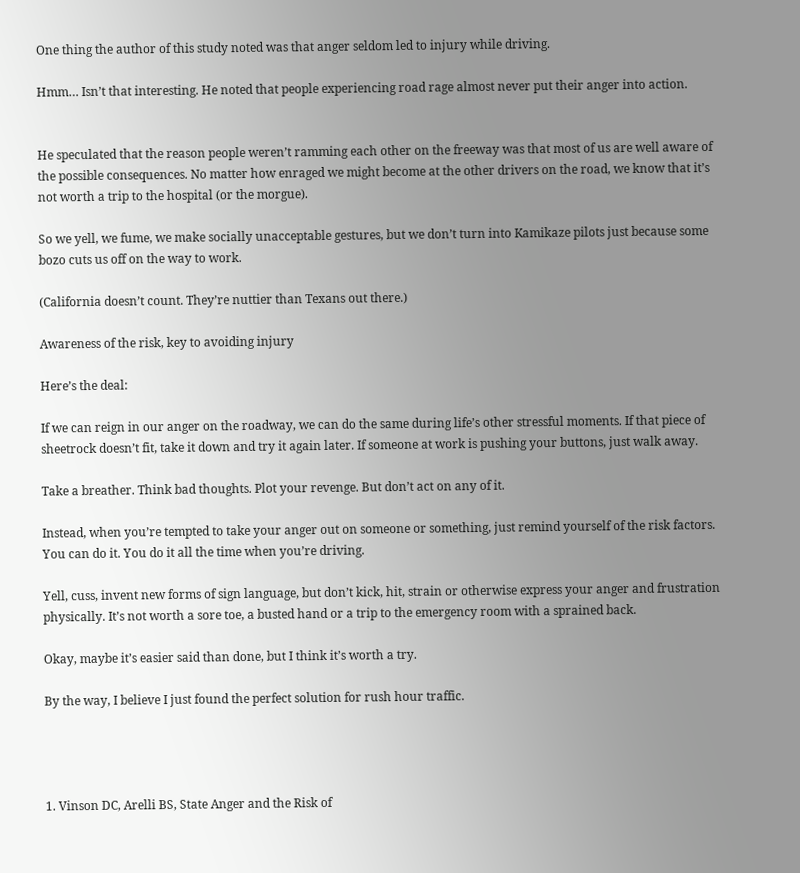One thing the author of this study noted was that anger seldom led to injury while driving.

Hmm… Isn’t that interesting. He noted that people experiencing road rage almost never put their anger into action.


He speculated that the reason people weren’t ramming each other on the freeway was that most of us are well aware of the possible consequences. No matter how enraged we might become at the other drivers on the road, we know that it’s not worth a trip to the hospital (or the morgue).

So we yell, we fume, we make socially unacceptable gestures, but we don’t turn into Kamikaze pilots just because some bozo cuts us off on the way to work.

(California doesn’t count. They’re nuttier than Texans out there.)

Awareness of the risk, key to avoiding injury

Here’s the deal:

If we can reign in our anger on the roadway, we can do the same during life’s other stressful moments. If that piece of sheetrock doesn’t fit, take it down and try it again later. If someone at work is pushing your buttons, just walk away.

Take a breather. Think bad thoughts. Plot your revenge. But don’t act on any of it.

Instead, when you’re tempted to take your anger out on someone or something, just remind yourself of the risk factors. You can do it. You do it all the time when you’re driving.

Yell, cuss, invent new forms of sign language, but don’t kick, hit, strain or otherwise express your anger and frustration physically. It’s not worth a sore toe, a busted hand or a trip to the emergency room with a sprained back.

Okay, maybe it’s easier said than done, but I think it’s worth a try.

By the way, I believe I just found the perfect solution for rush hour traffic.




1. Vinson DC, Arelli BS, State Anger and the Risk of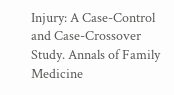Injury: A Case-Control and Case-Crossover Study. Annals of Family Medicine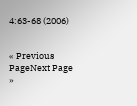4:63-68 (2006)


« Previous PageNext Page »